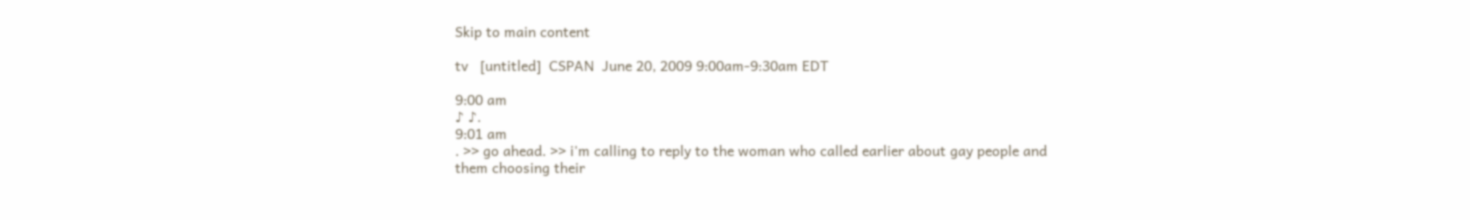Skip to main content

tv   [untitled]  CSPAN  June 20, 2009 9:00am-9:30am EDT

9:00 am
♪ ♪.
9:01 am
. >> go ahead. >> i'm calling to reply to the woman who called earlier about gay people and them choosing their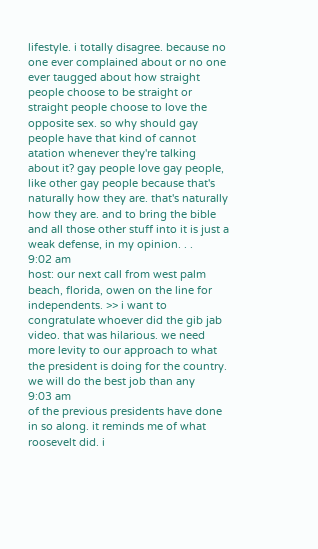lifestyle. i totally disagree. because no one ever complained about or no one ever taugged about how straight people choose to be straight or straight people choose to love the opposite sex. so why should gay people have that kind of cannot atation whenever they're talking about it? gay people love gay people, like other gay people because that's naturally how they are. that's naturally how they are. and to bring the bible and all those other stuff into it is just a weak defense, in my opinion. . .
9:02 am
host: our next call from west palm beach, florida, owen on the line for independents. >> i want to congratulate whoever did the gib jab video. that was hilarious. we need more levity to our approach to what the president is doing for the country. we will do the best job than any
9:03 am
of the previous presidents have done in so along. it reminds me of what roosevelt did. i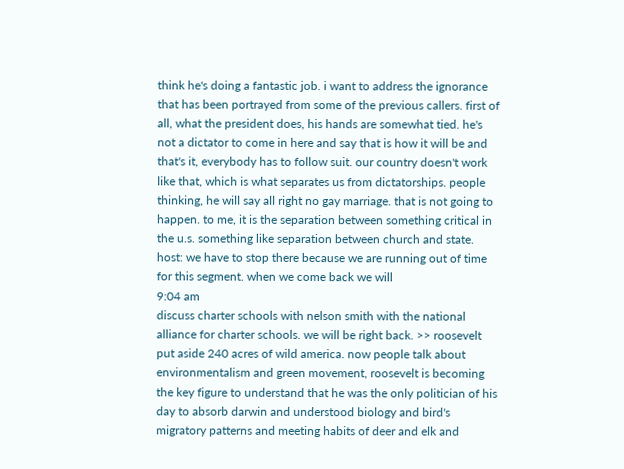think he's doing a fantastic job. i want to address the ignorance that has been portrayed from some of the previous callers. first of all, what the president does, his hands are somewhat tied. he's not a dictator to come in here and say that is how it will be and that's it, everybody has to follow suit. our country doesn't work like that, which is what separates us from dictatorships. people thinking, he will say all right no gay marriage. that is not going to happen. to me, it is the separation between something critical in the u.s. something like separation between church and state. host: we have to stop there because we are running out of time for this segment. when we come back we will
9:04 am
discuss charter schools with nelson smith with the national alliance for charter schools. we will be right back. >> roosevelt put aside 240 acres of wild america. now people talk about environmentalism and green movement, roosevelt is becoming the key figure to understand that he was the only politician of his day to absorb darwin and understood biology and bird's migratory patterns and meeting habits of deer and elk and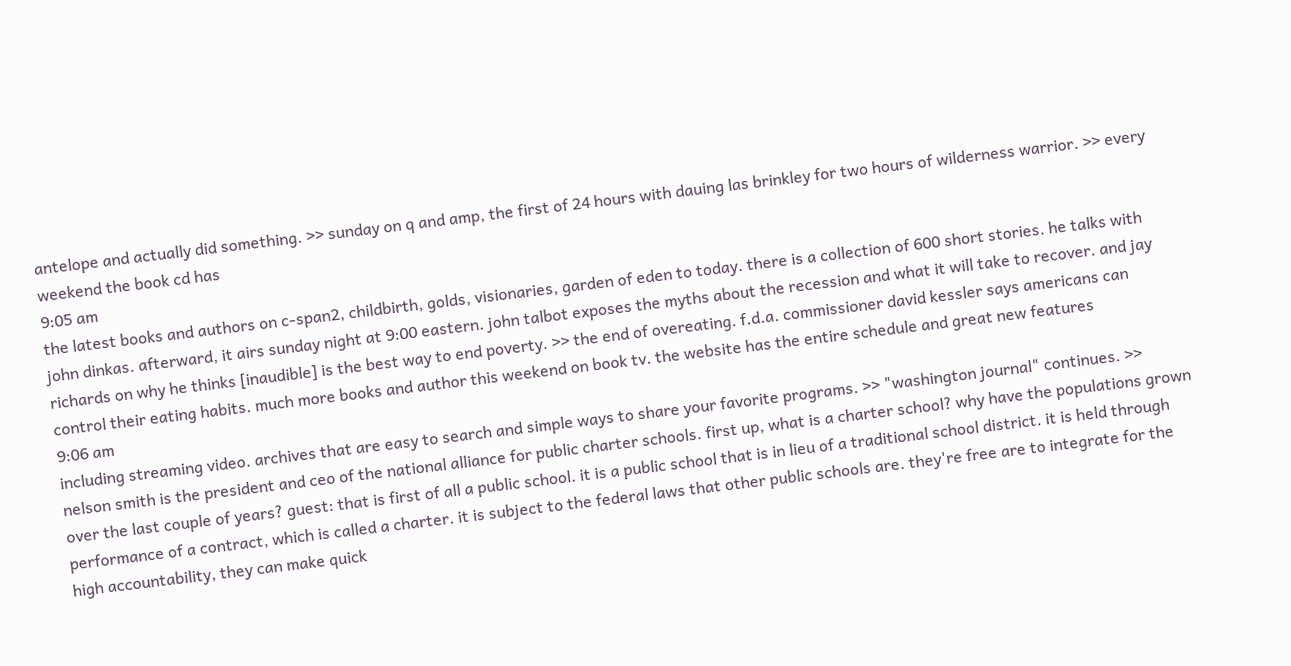antelope and actually did something. >> sunday on q and amp, the first of 24 hours with dauing las brinkley for two hours of wilderness warrior. >> every weekend the book cd has
9:05 am
the latest books and authors on c-span2, childbirth, golds, visionaries, garden of eden to today. there is a collection of 600 short stories. he talks with john dinkas. afterward, it airs sunday night at 9:00 eastern. john talbot exposes the myths about the recession and what it will take to recover. and jay richards on why he thinks [inaudible] is the best way to end poverty. >> the end of overeating. f.d.a. commissioner david kessler says americans can control their eating habits. much more books and author this weekend on book tv. the website has the entire schedule and great new features
9:06 am
including streaming video. archives that are easy to search and simple ways to share your favorite programs. >> "washington journal" continues. >> nelson smith is the president and ceo of the national alliance for public charter schools. first up, what is a charter school? why have the populations grown over the last couple of years? guest: that is first of all a public school. it is a public school that is in lieu of a traditional school district. it is held through performance of a contract, which is called a charter. it is subject to the federal laws that other public schools are. they're free are to integrate for the high accountability, they can make quick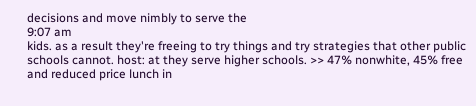decisions and move nimbly to serve the
9:07 am
kids. as a result they're freeing to try things and try strategies that other public schools cannot. host: at they serve higher schools. >> 47% nonwhite, 45% free and reduced price lunch in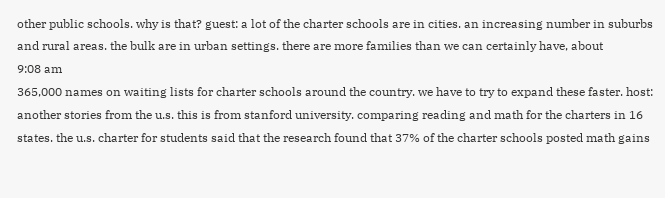other public schools. why is that? guest: a lot of the charter schools are in cities. an increasing number in suburbs and rural areas. the bulk are in urban settings. there are more families than we can certainly have, about
9:08 am
365,000 names on waiting lists for charter schools around the country. we have to try to expand these faster. host: another stories from the u.s. this is from stanford university. comparing reading and math for the charters in 16 states. the u.s. charter for students said that the research found that 37% of the charter schools posted math gains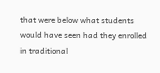that were below what students would have seen had they enrolled in traditional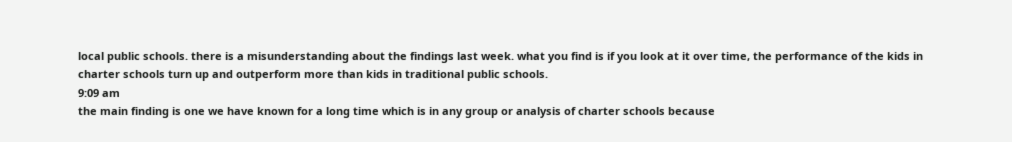local public schools. there is a misunderstanding about the findings last week. what you find is if you look at it over time, the performance of the kids in charter schools turn up and outperform more than kids in traditional public schools.
9:09 am
the main finding is one we have known for a long time which is in any group or analysis of charter schools because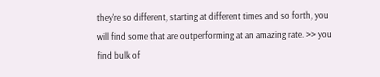they're so different, starting at different times and so forth, you will find some that are outperforming at an amazing rate. >> you find bulk of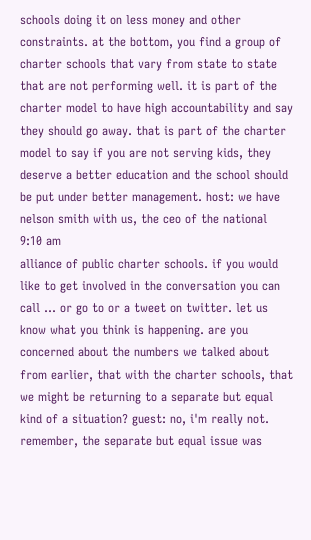schools doing it on less money and other constraints. at the bottom, you find a group of charter schools that vary from state to state that are not performing well. it is part of the charter model to have high accountability and say they should go away. that is part of the charter model to say if you are not serving kids, they deserve a better education and the school should be put under better management. host: we have nelson smith with us, the ceo of the national
9:10 am
alliance of public charter schools. if you would like to get involved in the conversation you can call ... or go to or a tweet on twitter. let us know what you think is happening. are you concerned about the numbers we talked about from earlier, that with the charter schools, that we might be returning to a separate but equal kind of a situation? guest: no, i'm really not. remember, the separate but equal issue was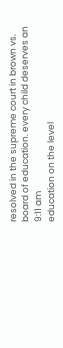resolved in the supreme court in brown vs. board of education. every child deserves an
9:11 am
education on the level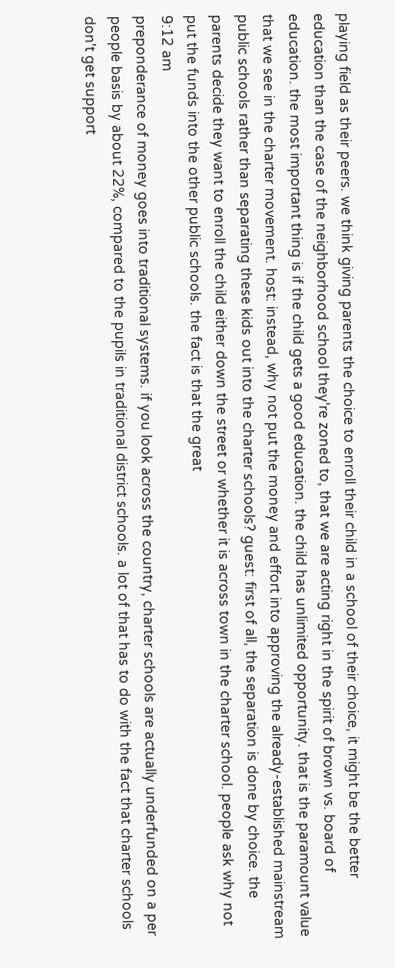playing field as their peers. we think giving parents the choice to enroll their child in a school of their choice, it might be the better education than the case of the neighborhood school they're zoned to, that we are acting right in the spirit of brown vs. board of education. the most important thing is if the child gets a good education. the child has unlimited opportunity. that is the paramount value that we see in the charter movement. host: instead, why not put the money and effort into approving the already-established mainstream public schools rather than separating these kids out into the charter schools? guest: first of all, the separation is done by choice. the parents decide they want to enroll the child either down the street or whether it is across town in the charter school. people ask why not put the funds into the other public schools. the fact is that the great
9:12 am
preponderance of money goes into traditional systems. if you look across the country, charter schools are actually underfunded on a per people basis by about 22%, compared to the pupils in traditional district schools. a lot of that has to do with the fact that charter schools don't get support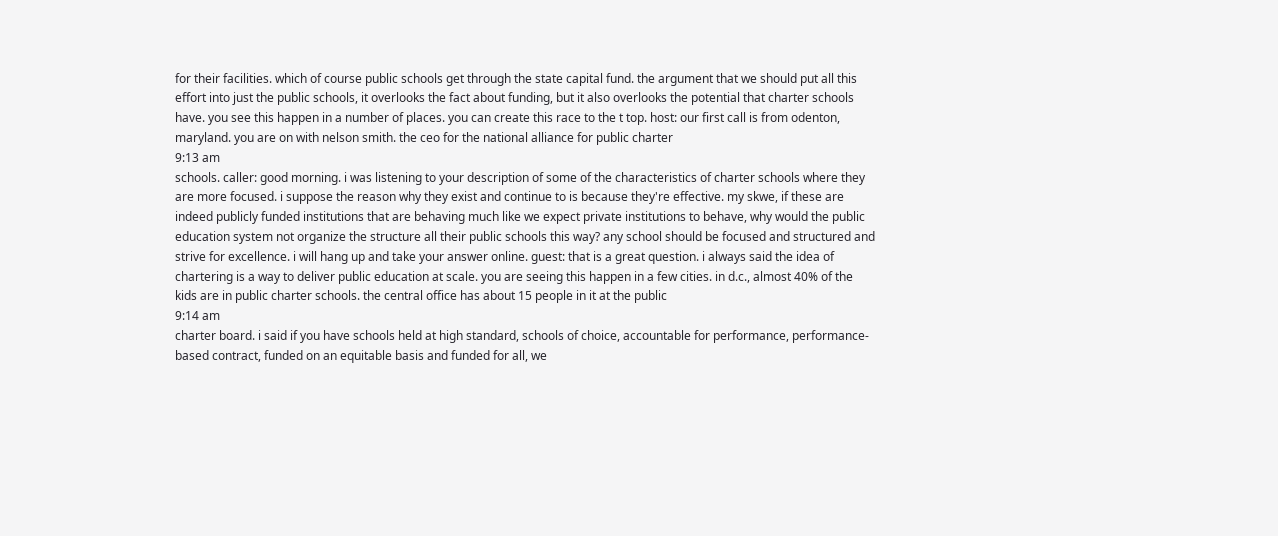for their facilities. which of course public schools get through the state capital fund. the argument that we should put all this effort into just the public schools, it overlooks the fact about funding, but it also overlooks the potential that charter schools have. you see this happen in a number of places. you can create this race to the t top. host: our first call is from odenton, maryland. you are on with nelson smith. the ceo for the national alliance for public charter
9:13 am
schools. caller: good morning. i was listening to your description of some of the characteristics of charter schools where they are more focused. i suppose the reason why they exist and continue to is because they're effective. my skwe, if these are indeed publicly funded institutions that are behaving much like we expect private institutions to behave, why would the public education system not organize the structure all their public schools this way? any school should be focused and structured and strive for excellence. i will hang up and take your answer online. guest: that is a great question. i always said the idea of chartering is a way to deliver public education at scale. you are seeing this happen in a few cities. in d.c., almost 40% of the kids are in public charter schools. the central office has about 15 people in it at the public
9:14 am
charter board. i said if you have schools held at high standard, schools of choice, accountable for performance, performance-based contract, funded on an equitable basis and funded for all, we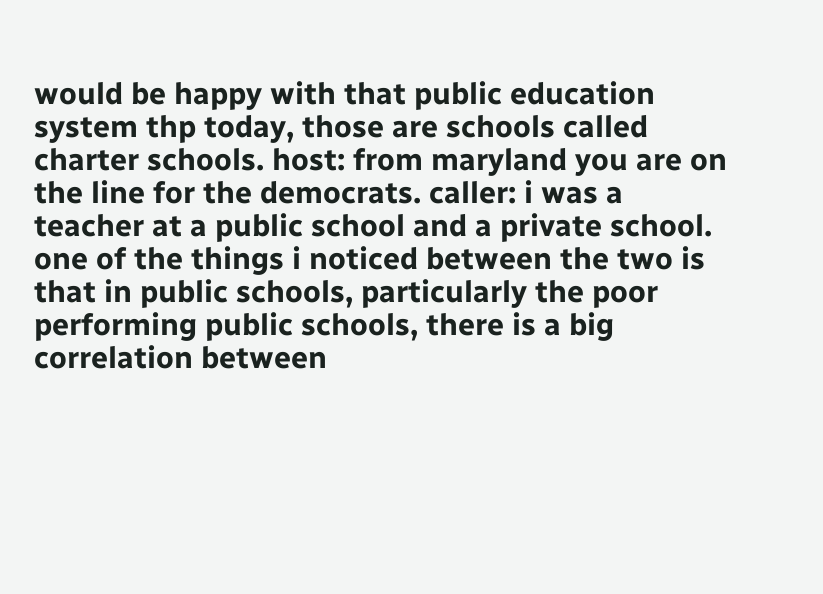would be happy with that public education system thp today, those are schools called charter schools. host: from maryland you are on the line for the democrats. caller: i was a teacher at a public school and a private school. one of the things i noticed between the two is that in public schools, particularly the poor performing public schools, there is a big correlation between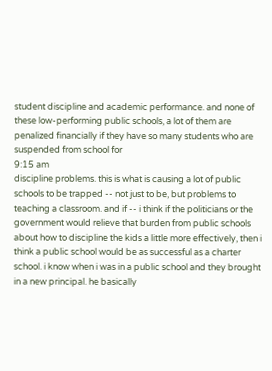student discipline and academic performance. and none of these low-performing public schools, a lot of them are penalized financially if they have so many students who are suspended from school for
9:15 am
discipline problems. this is what is causing a lot of public schools to be trapped -- not just to be, but problems to teaching a classroom. and if -- i think if the politicians or the government would relieve that burden from public schools about how to discipline the kids a little more effectively, then i think a public school would be as successful as a charter school. i know when i was in a public school and they brought in a new principal. he basically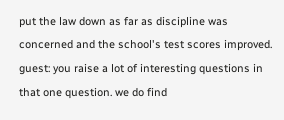put the law down as far as discipline was concerned and the school's test scores improved. guest: you raise a lot of interesting questions in that one question. we do find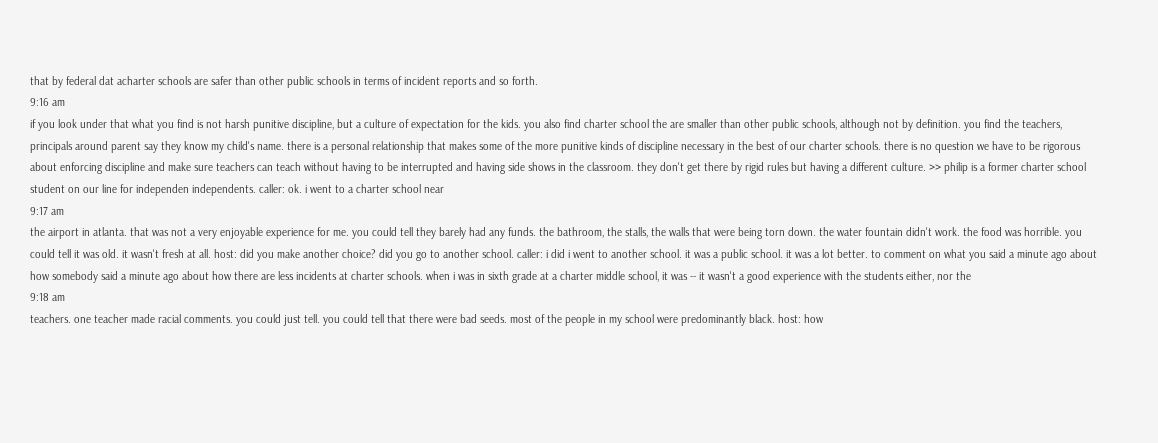that by federal dat acharter schools are safer than other public schools in terms of incident reports and so forth.
9:16 am
if you look under that what you find is not harsh punitive discipline, but a culture of expectation for the kids. you also find charter school the are smaller than other public schools, although not by definition. you find the teachers, principals around parent say they know my child's name. there is a personal relationship that makes some of the more punitive kinds of discipline necessary in the best of our charter schools. there is no question we have to be rigorous about enforcing discipline and make sure teachers can teach without having to be interrupted and having side shows in the classroom. they don't get there by rigid rules but having a different culture. >> philip is a former charter school student on our line for independen independents. caller: ok. i went to a charter school near
9:17 am
the airport in atlanta. that was not a very enjoyable experience for me. you could tell they barely had any funds. the bathroom, the stalls, the walls that were being torn down. the water fountain didn't work. the food was horrible. you could tell it was old. it wasn't fresh at all. host: did you make another choice? did you go to another school. caller: i did i went to another school. it was a public school. it was a lot better. to comment on what you said a minute ago about how somebody said a minute ago about how there are less incidents at charter schools. when i was in sixth grade at a charter middle school, it was -- it wasn't a good experience with the students either, nor the
9:18 am
teachers. one teacher made racial comments. you could just tell. you could tell that there were bad seeds. most of the people in my school were predominantly black. host: how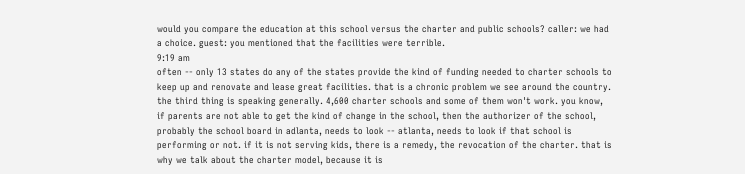would you compare the education at this school versus the charter and public schools? caller: we had a choice. guest: you mentioned that the facilities were terrible.
9:19 am
often -- only 13 states do any of the states provide the kind of funding needed to charter schools to keep up and renovate and lease great facilities. that is a chronic problem we see around the country. the third thing is speaking generally. 4,600 charter schools and some of them won't work. you know, if parents are not able to get the kind of change in the school, then the authorizer of the school, probably the school board in adlanta, needs to look -- atlanta, needs to look if that school is performing or not. if it is not serving kids, there is a remedy, the revocation of the charter. that is why we talk about the charter model, because it is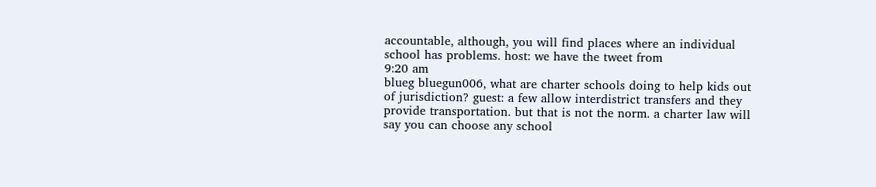accountable, although, you will find places where an individual school has problems. host: we have the tweet from
9:20 am
blueg bluegun006, what are charter schools doing to help kids out of jurisdiction? guest: a few allow interdistrict transfers and they provide transportation. but that is not the norm. a charter law will say you can choose any school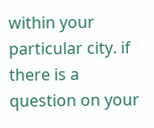within your particular city. if there is a question on your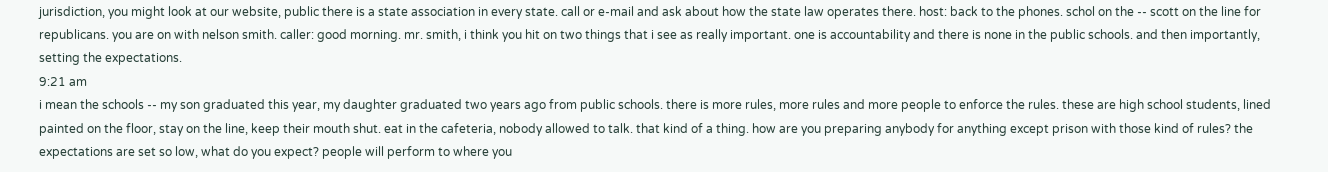jurisdiction, you might look at our website, public there is a state association in every state. call or e-mail and ask about how the state law operates there. host: back to the phones. schol on the -- scott on the line for republicans. you are on with nelson smith. caller: good morning. mr. smith, i think you hit on two things that i see as really important. one is accountability and there is none in the public schools. and then importantly, setting the expectations.
9:21 am
i mean the schools -- my son graduated this year, my daughter graduated two years ago from public schools. there is more rules, more rules and more people to enforce the rules. these are high school students, lined painted on the floor, stay on the line, keep their mouth shut. eat in the cafeteria, nobody allowed to talk. that kind of a thing. how are you preparing anybody for anything except prison with those kind of rules? the expectations are set so low, what do you expect? people will perform to where you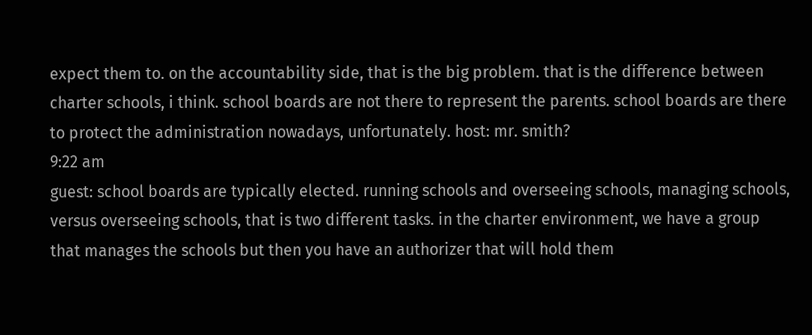expect them to. on the accountability side, that is the big problem. that is the difference between charter schools, i think. school boards are not there to represent the parents. school boards are there to protect the administration nowadays, unfortunately. host: mr. smith?
9:22 am
guest: school boards are typically elected. running schools and overseeing schools, managing schools, versus overseeing schools, that is two different tasks. in the charter environment, we have a group that manages the schools but then you have an authorizer that will hold them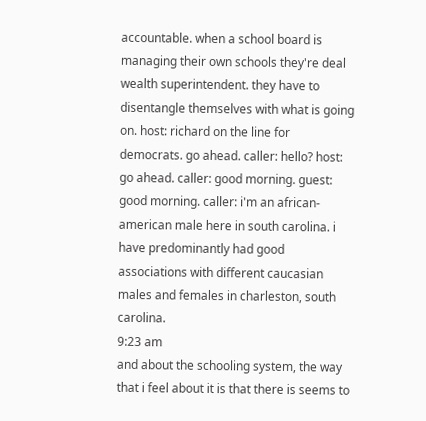accountable. when a school board is managing their own schools they're deal wealth superintendent. they have to disentangle themselves with what is going on. host: richard on the line for democrats. go ahead. caller: hello? host: go ahead. caller: good morning. guest: good morning. caller: i'm an african-american male here in south carolina. i have predominantly had good associations with different caucasian males and females in charleston, south carolina.
9:23 am
and about the schooling system, the way that i feel about it is that there is seems to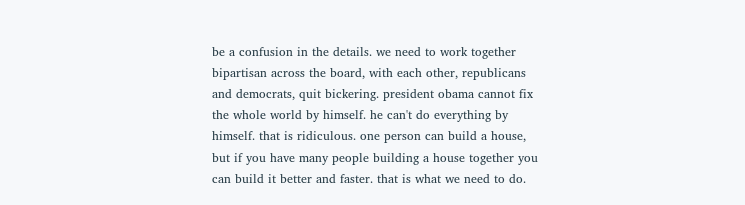be a confusion in the details. we need to work together bipartisan across the board, with each other, republicans and democrats, quit bickering. president obama cannot fix the whole world by himself. he can't do everything by himself. that is ridiculous. one person can build a house, but if you have many people building a house together you can build it better and faster. that is what we need to do.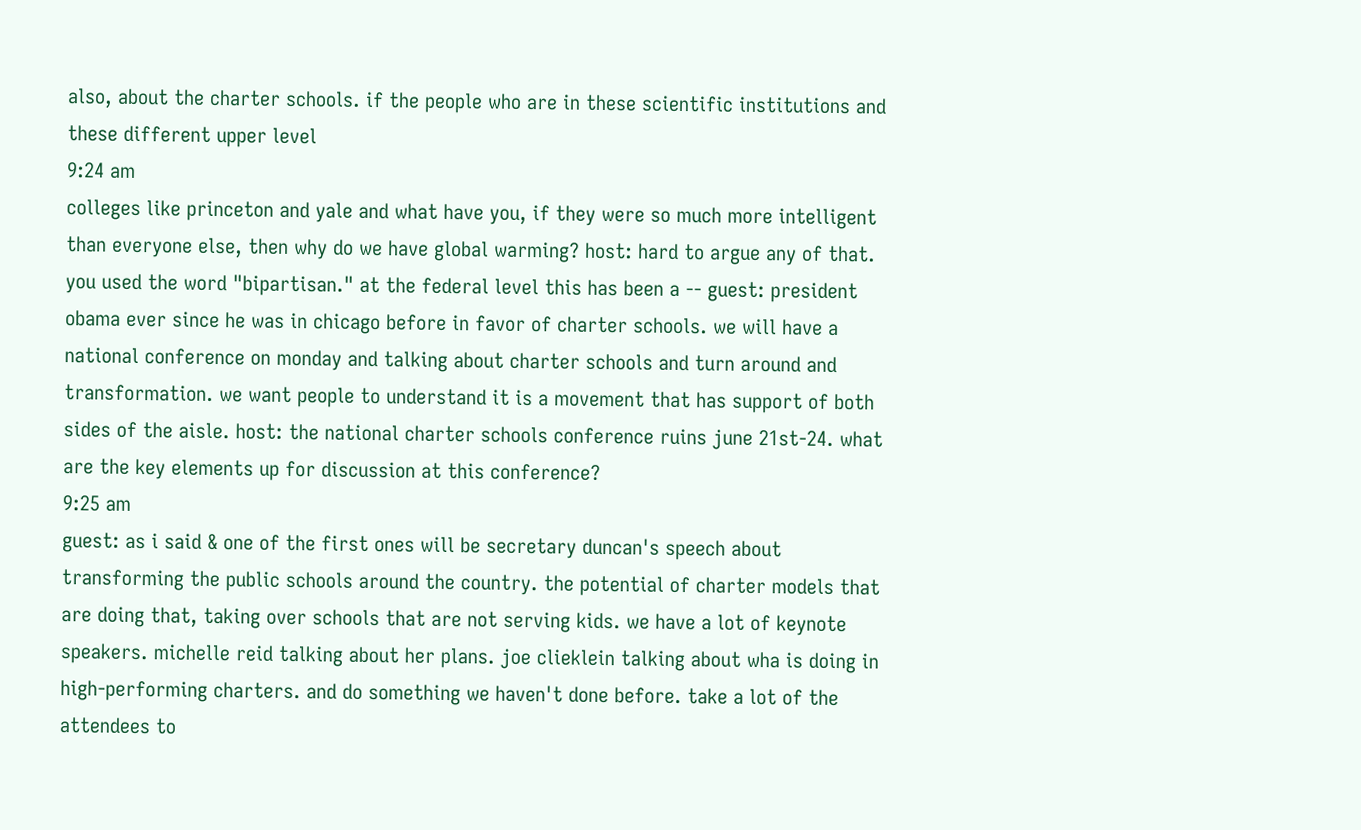also, about the charter schools. if the people who are in these scientific institutions and these different upper level
9:24 am
colleges like princeton and yale and what have you, if they were so much more intelligent than everyone else, then why do we have global warming? host: hard to argue any of that. you used the word "bipartisan." at the federal level this has been a -- guest: president obama ever since he was in chicago before in favor of charter schools. we will have a national conference on monday and talking about charter schools and turn around and transformation. we want people to understand it is a movement that has support of both sides of the aisle. host: the national charter schools conference ruins june 21st-24. what are the key elements up for discussion at this conference?
9:25 am
guest: as i said & one of the first ones will be secretary duncan's speech about transforming the public schools around the country. the potential of charter models that are doing that, taking over schools that are not serving kids. we have a lot of keynote speakers. michelle reid talking about her plans. joe clieklein talking about wha is doing in high-performing charters. and do something we haven't done before. take a lot of the attendees to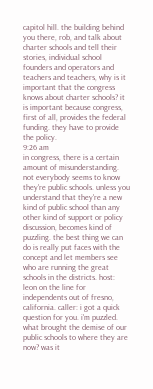capitol hill. the building behind you there, rob, and talk about charter schools and tell their stories, individual school founders and operators and teachers and teachers, why is it important that the congress knows about charter schools? it is important because congress, first of all, provides the federal funding. they have to provide the policy.
9:26 am
in congress, there is a certain amount of misunderstanding. not everybody seems to know they're public schools. unless you understand that they're a new kind of public school than any other kind of support or policy discussion, becomes kind of puzzling. the best thing we can do is really put faces with the concept and let members see who are running the great schools in the districts. host: leon on the line for independents out of fresno, california. caller: i got a quick question for you. i'm puzzled. what brought the demise of our public schools to where they are now? was it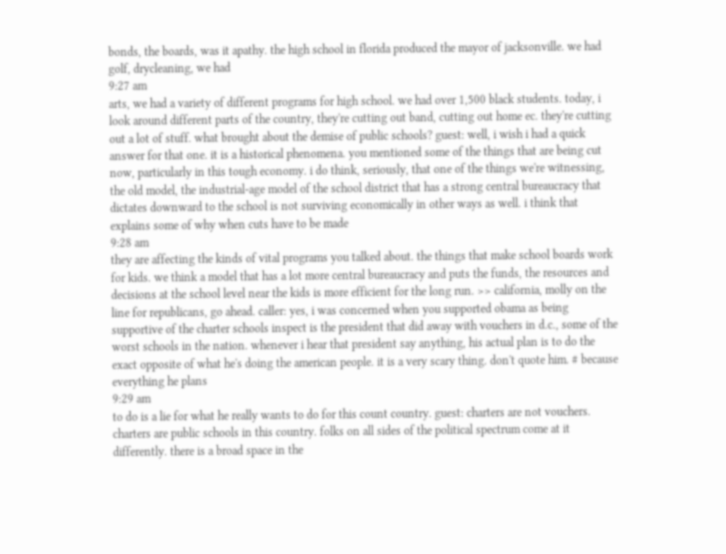bonds, the boards, was it apathy. the high school in florida produced the mayor of jacksonville. we had golf, drycleaning, we had
9:27 am
arts, we had a variety of different programs for high school. we had over 1,500 black students. today, i look around different parts of the country, they're cutting out band, cutting out home ec. they're cutting out a lot of stuff. what brought about the demise of public schools? guest: well, i wish i had a quick answer for that one. it is a historical phenomena. you mentioned some of the things that are being cut now, particularly in this tough economy. i do think, seriously, that one of the things we're witnessing, the old model, the industrial-age model of the school district that has a strong central bureaucracy that dictates downward to the school is not surviving economically in other ways as well. i think that explains some of why when cuts have to be made
9:28 am
they are affecting the kinds of vital programs you talked about. the things that make school boards work for kids. we think a model that has a lot more central bureaucracy and puts the funds, the resources and decisions at the school level near the kids is more efficient for the long run. >> california, molly on the line for republicans, go ahead. caller: yes, i was concerned when you supported obama as being supportive of the charter schools inspect is the president that did away with vouchers in d.c., some of the worst schools in the nation. whenever i hear that president say anything, his actual plan is to do the exact opposite of what he's doing the american people. it is a very scary thing. don't quote him. # because everything he plans
9:29 am
to do is a lie for what he really wants to do for this count country. guest: charters are not vouchers. charters are public schools in this country. folks on all sides of the political spectrum come at it differently. there is a broad space in the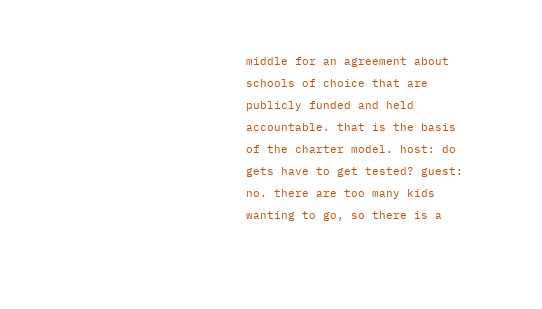middle for an agreement about schools of choice that are publicly funded and held accountable. that is the basis of the charter model. host: do gets have to get tested? guest: no. there are too many kids wanting to go, so there is a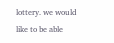lottery. we would like to be able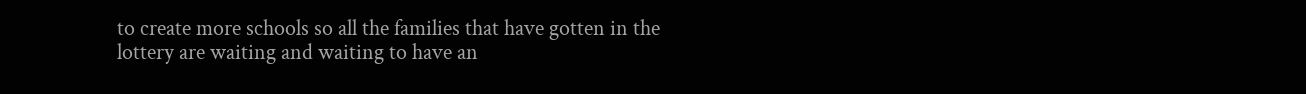to create more schools so all the families that have gotten in the lottery are waiting and waiting to have an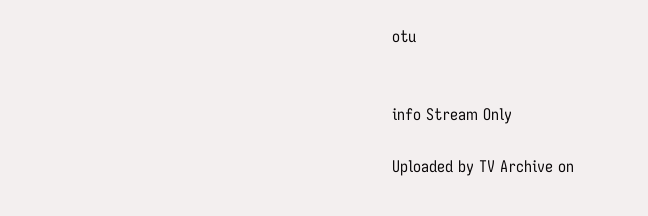otu


info Stream Only

Uploaded by TV Archive on